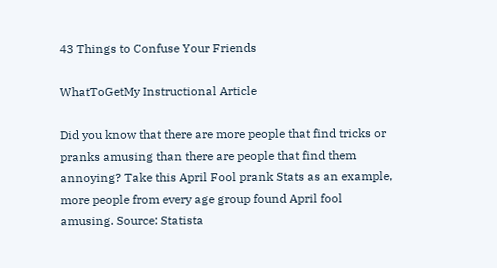43 Things to Confuse Your Friends

WhatToGetMy Instructional Article

Did you know that there are more people that find tricks or pranks amusing than there are people that find them annoying? Take this April Fool prank Stats as an example, more people from every age group found April fool amusing. Source: Statista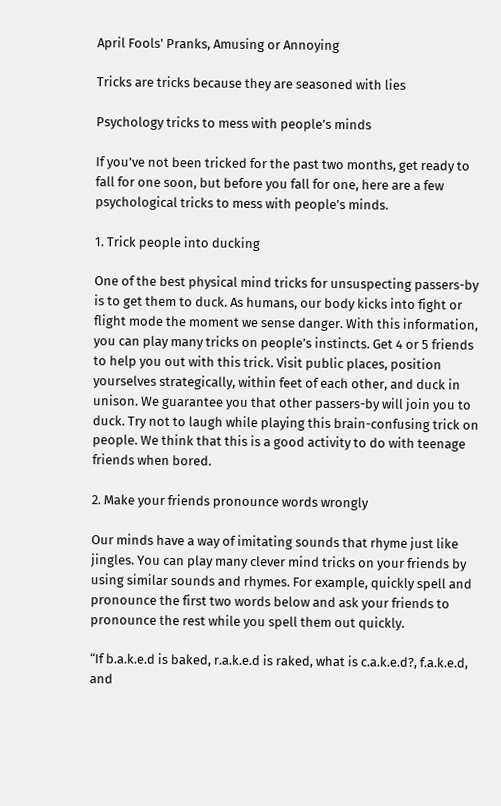April Fools' Pranks, Amusing or Annoying

Tricks are tricks because they are seasoned with lies

Psychology tricks to mess with people’s minds

If you’ve not been tricked for the past two months, get ready to fall for one soon, but before you fall for one, here are a few psychological tricks to mess with people’s minds.

1. Trick people into ducking

One of the best physical mind tricks for unsuspecting passers-by is to get them to duck. As humans, our body kicks into fight or flight mode the moment we sense danger. With this information, you can play many tricks on people’s instincts. Get 4 or 5 friends to help you out with this trick. Visit public places, position yourselves strategically, within feet of each other, and duck in unison. We guarantee you that other passers-by will join you to duck. Try not to laugh while playing this brain-confusing trick on people. We think that this is a good activity to do with teenage friends when bored.

2. Make your friends pronounce words wrongly

Our minds have a way of imitating sounds that rhyme just like jingles. You can play many clever mind tricks on your friends by using similar sounds and rhymes. For example, quickly spell and pronounce the first two words below and ask your friends to pronounce the rest while you spell them out quickly.

“If b.a.k.e.d is baked, r.a.k.e.d is raked, what is c.a.k.e.d?, f.a.k.e.d, and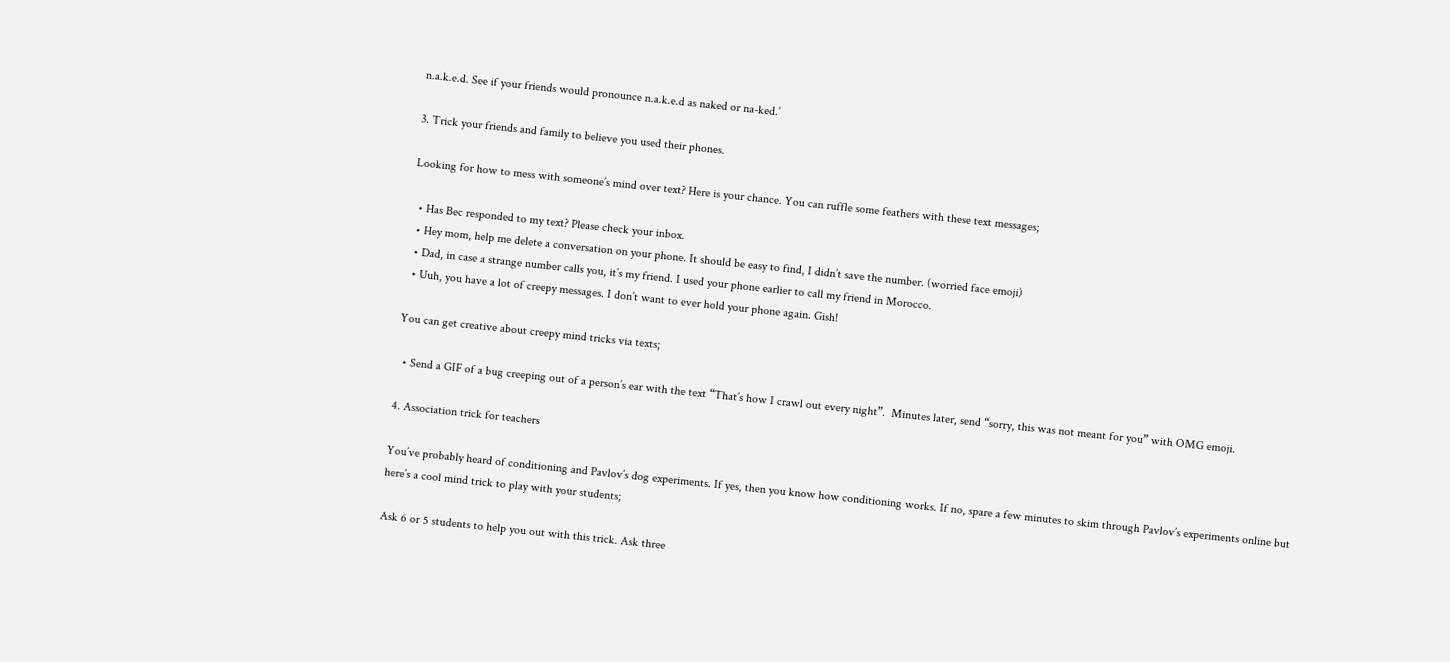n.a.k.e.d. See if your friends would pronounce n.a.k.e.d as naked or na-ked.’

3. Trick your friends and family to believe you used their phones.

Looking for how to mess with someone’s mind over text? Here is your chance. You can ruffle some feathers with these text messages;

  • Has Bec responded to my text? Please check your inbox.
  • Hey mom, help me delete a conversation on your phone. It should be easy to find, I didn’t save the number. (worried face emoji)
  • Dad, in case a strange number calls you, it’s my friend. I used your phone earlier to call my friend in Morocco.
  • Uuh, you have a lot of creepy messages. I don’t want to ever hold your phone again. Gish!

You can get creative about creepy mind tricks via texts;

  • Send a GIF of a bug creeping out of a person’s ear with the text “That’s how I crawl out every night”.  Minutes later, send “sorry, this was not meant for you” with OMG emoji.

4. Association trick for teachers

You’ve probably heard of conditioning and Pavlov’s dog experiments. If yes, then you know how conditioning works. If no, spare a few minutes to skim through Pavlov’s experiments online but here’s a cool mind trick to play with your students;

Ask 6 or 5 students to help you out with this trick. Ask three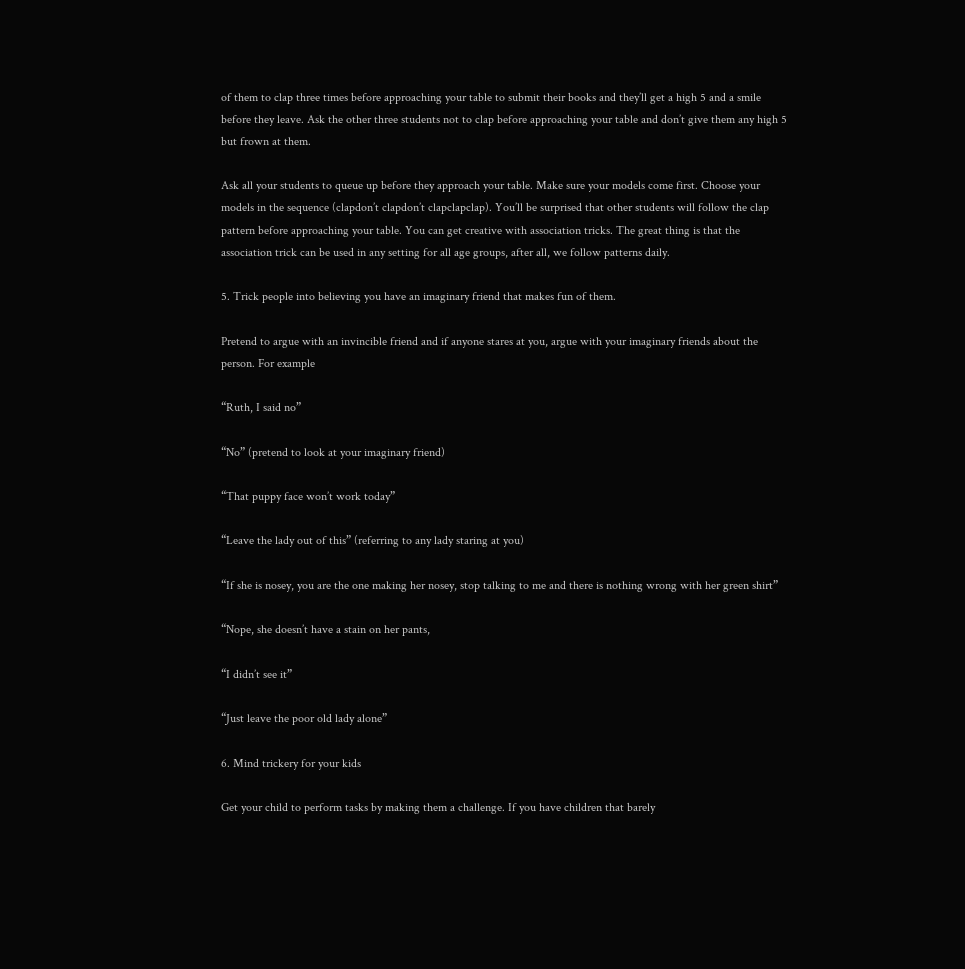of them to clap three times before approaching your table to submit their books and they’ll get a high 5 and a smile before they leave. Ask the other three students not to clap before approaching your table and don’t give them any high 5 but frown at them.

Ask all your students to queue up before they approach your table. Make sure your models come first. Choose your models in the sequence (clapdon’t clapdon’t clapclapclap). You’ll be surprised that other students will follow the clap pattern before approaching your table. You can get creative with association tricks. The great thing is that the association trick can be used in any setting for all age groups, after all, we follow patterns daily.

5. Trick people into believing you have an imaginary friend that makes fun of them.

Pretend to argue with an invincible friend and if anyone stares at you, argue with your imaginary friends about the person. For example

“Ruth, I said no”

“No” (pretend to look at your imaginary friend)

“That puppy face won’t work today”

“Leave the lady out of this” (referring to any lady staring at you)

“If she is nosey, you are the one making her nosey, stop talking to me and there is nothing wrong with her green shirt”

“Nope, she doesn’t have a stain on her pants,

“I didn’t see it”

“Just leave the poor old lady alone”

6. Mind trickery for your kids

Get your child to perform tasks by making them a challenge. If you have children that barely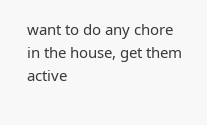want to do any chore in the house, get them active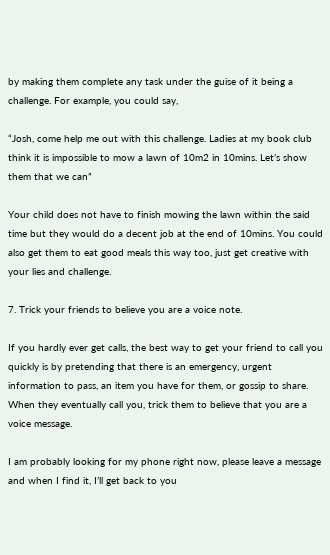by making them complete any task under the guise of it being a challenge. For example, you could say,

“Josh, come help me out with this challenge. Ladies at my book club think it is impossible to mow a lawn of 10m2 in 10mins. Let’s show them that we can”

Your child does not have to finish mowing the lawn within the said time but they would do a decent job at the end of 10mins. You could also get them to eat good meals this way too, just get creative with your lies and challenge.

7. Trick your friends to believe you are a voice note.

If you hardly ever get calls, the best way to get your friend to call you quickly is by pretending that there is an emergency, urgent information to pass, an item you have for them, or gossip to share. When they eventually call you, trick them to believe that you are a voice message.

I am probably looking for my phone right now, please leave a message and when I find it, I’ll get back to you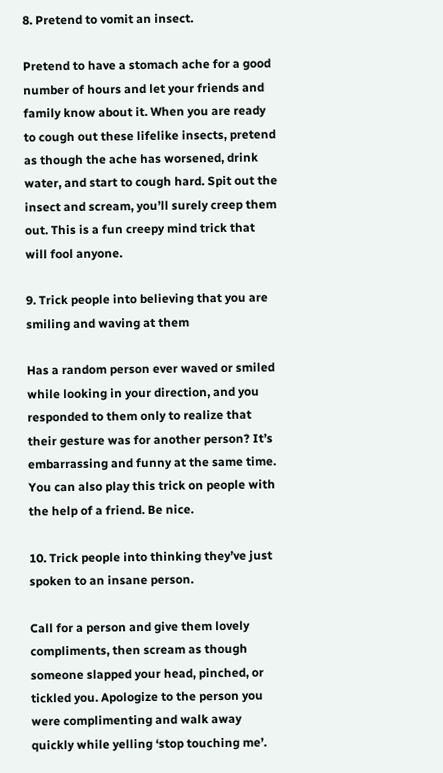8. Pretend to vomit an insect.

Pretend to have a stomach ache for a good number of hours and let your friends and family know about it. When you are ready to cough out these lifelike insects, pretend as though the ache has worsened, drink water, and start to cough hard. Spit out the insect and scream, you’ll surely creep them out. This is a fun creepy mind trick that will fool anyone.

9. Trick people into believing that you are smiling and waving at them

Has a random person ever waved or smiled while looking in your direction, and you responded to them only to realize that their gesture was for another person? It’s embarrassing and funny at the same time. You can also play this trick on people with the help of a friend. Be nice.

10. Trick people into thinking they’ve just spoken to an insane person.

Call for a person and give them lovely compliments, then scream as though someone slapped your head, pinched, or tickled you. Apologize to the person you were complimenting and walk away quickly while yelling ‘stop touching me’.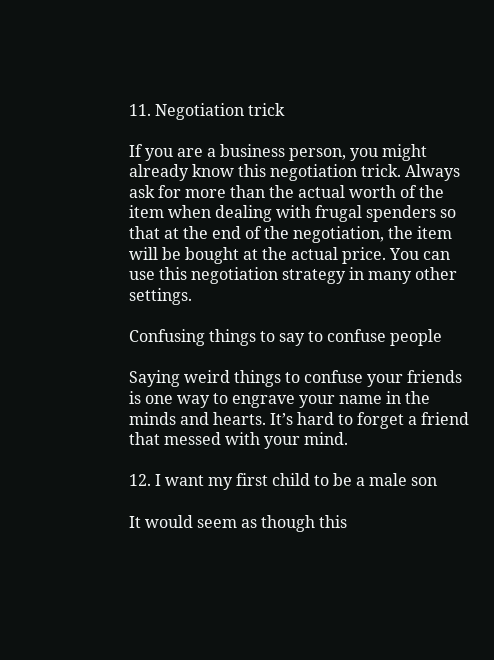11. Negotiation trick

If you are a business person, you might already know this negotiation trick. Always ask for more than the actual worth of the item when dealing with frugal spenders so that at the end of the negotiation, the item will be bought at the actual price. You can use this negotiation strategy in many other settings.

Confusing things to say to confuse people

Saying weird things to confuse your friends is one way to engrave your name in the minds and hearts. It’s hard to forget a friend that messed with your mind.

12. I want my first child to be a male son

It would seem as though this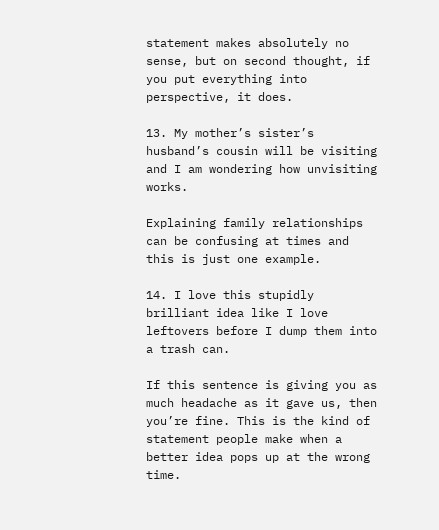statement makes absolutely no sense, but on second thought, if you put everything into perspective, it does.

13. My mother’s sister’s husband’s cousin will be visiting and I am wondering how unvisiting works.

Explaining family relationships can be confusing at times and this is just one example.

14. I love this stupidly brilliant idea like I love leftovers before I dump them into a trash can.

If this sentence is giving you as much headache as it gave us, then you’re fine. This is the kind of statement people make when a better idea pops up at the wrong time.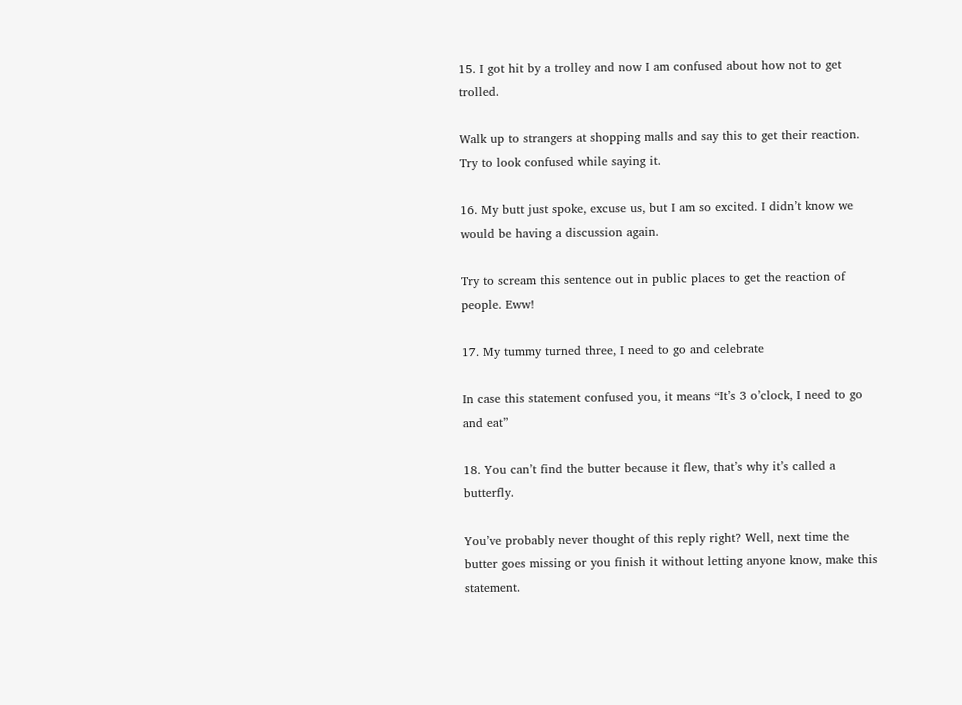15. I got hit by a trolley and now I am confused about how not to get trolled.

Walk up to strangers at shopping malls and say this to get their reaction. Try to look confused while saying it.

16. My butt just spoke, excuse us, but I am so excited. I didn’t know we would be having a discussion again.

Try to scream this sentence out in public places to get the reaction of people. Eww!

17. My tummy turned three, I need to go and celebrate

In case this statement confused you, it means “It’s 3 o’clock, I need to go and eat”

18. You can’t find the butter because it flew, that’s why it’s called a butterfly.

You’ve probably never thought of this reply right? Well, next time the butter goes missing or you finish it without letting anyone know, make this statement.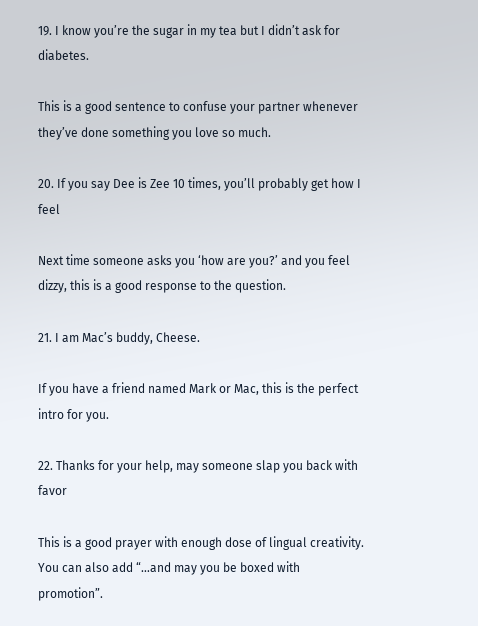19. I know you’re the sugar in my tea but I didn’t ask for diabetes.

This is a good sentence to confuse your partner whenever they’ve done something you love so much.

20. If you say Dee is Zee 10 times, you’ll probably get how I feel

Next time someone asks you ‘how are you?’ and you feel dizzy, this is a good response to the question.

21. I am Mac’s buddy, Cheese.

If you have a friend named Mark or Mac, this is the perfect intro for you.

22. Thanks for your help, may someone slap you back with favor

This is a good prayer with enough dose of lingual creativity. You can also add “…and may you be boxed with promotion”.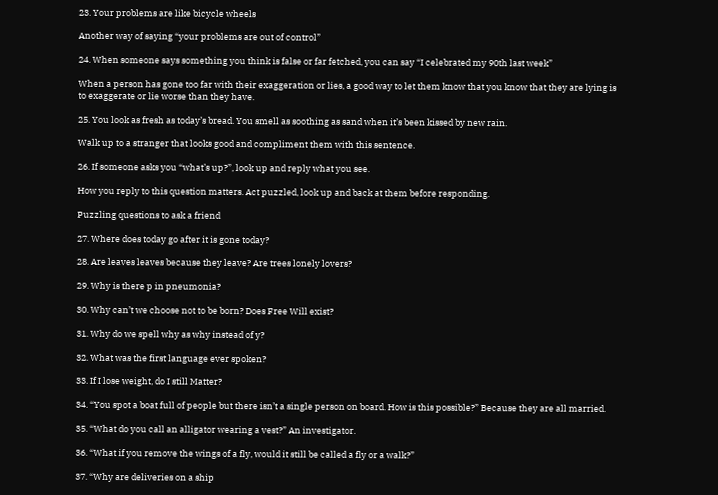23. Your problems are like bicycle wheels

Another way of saying “your problems are out of control”

24. When someone says something you think is false or far fetched, you can say “I celebrated my 90th last week”

When a person has gone too far with their exaggeration or lies, a good way to let them know that you know that they are lying is to exaggerate or lie worse than they have.

25. You look as fresh as today’s bread. You smell as soothing as sand when it’s been kissed by new rain.

Walk up to a stranger that looks good and compliment them with this sentence.

26. If someone asks you “what’s up?”, look up and reply what you see.

How you reply to this question matters. Act puzzled, look up and back at them before responding.

Puzzling questions to ask a friend

27. Where does today go after it is gone today?

28. Are leaves leaves because they leave? Are trees lonely lovers?

29. Why is there p in pneumonia?

30. Why can’t we choose not to be born? Does Free Will exist?

31. Why do we spell why as why instead of y?

32. What was the first language ever spoken?

33. If I lose weight, do I still Matter?

34. “You spot a boat full of people but there isn’t a single person on board. How is this possible?” Because they are all married.

35. “What do you call an alligator wearing a vest?” An investigator.

36. “What if you remove the wings of a fly, would it still be called a fly or a walk?”

37. “Why are deliveries on a ship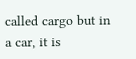called cargo but in a car, it is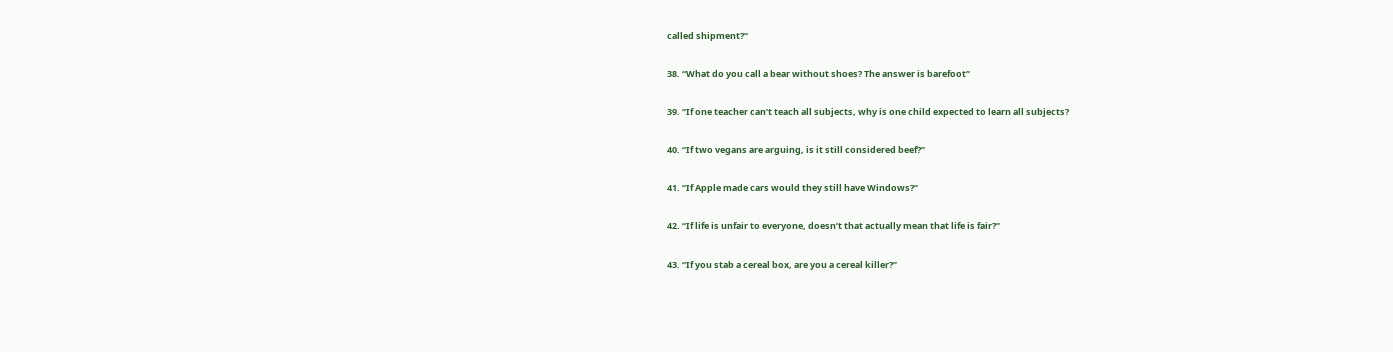called shipment?”

38. “What do you call a bear without shoes? The answer is barefoot”

39. “If one teacher can’t teach all subjects, why is one child expected to learn all subjects?

40. “If two vegans are arguing, is it still considered beef?”

41. “If Apple made cars would they still have Windows?”

42. “If life is unfair to everyone, doesn’t that actually mean that life is fair?”

43. “If you stab a cereal box, are you a cereal killer?”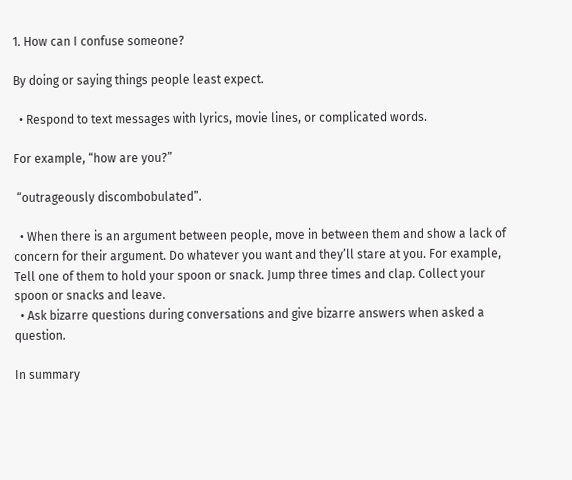1. How can I confuse someone?

By doing or saying things people least expect.

  • Respond to text messages with lyrics, movie lines, or complicated words.

For example, “how are you?”

 “outrageously discombobulated”.

  • When there is an argument between people, move in between them and show a lack of concern for their argument. Do whatever you want and they’ll stare at you. For example,  Tell one of them to hold your spoon or snack. Jump three times and clap. Collect your spoon or snacks and leave.
  • Ask bizarre questions during conversations and give bizarre answers when asked a question.

In summary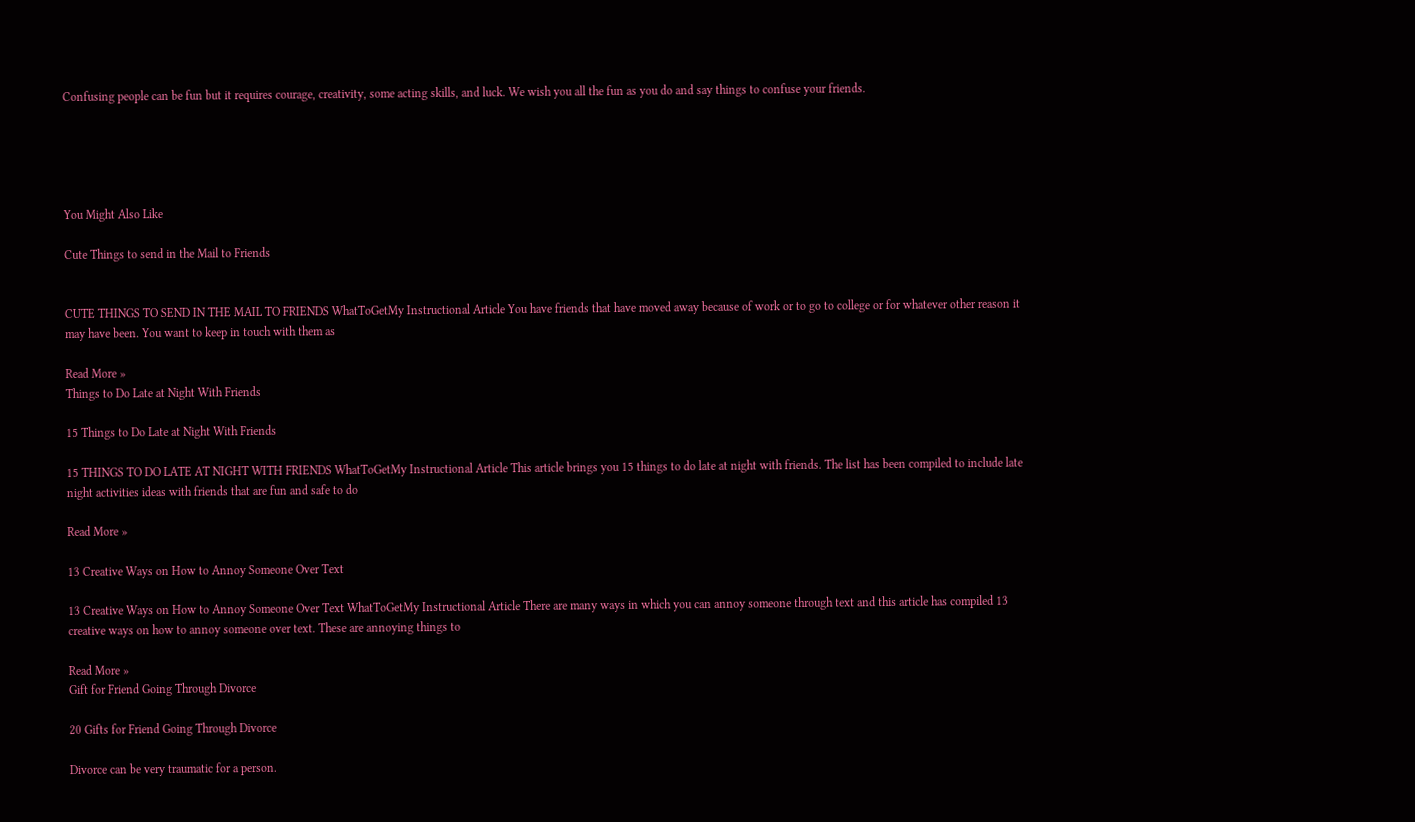Confusing people can be fun but it requires courage, creativity, some acting skills, and luck. We wish you all the fun as you do and say things to confuse your friends.





You Might Also Like

Cute Things to send in the Mail to Friends


CUTE THINGS TO SEND IN THE MAIL TO FRIENDS WhatToGetMy Instructional Article You have friends that have moved away because of work or to go to college or for whatever other reason it may have been. You want to keep in touch with them as

Read More »
Things to Do Late at Night With Friends

15 Things to Do Late at Night With Friends

15 THINGS TO DO LATE AT NIGHT WITH FRIENDS WhatToGetMy Instructional Article This article brings you 15 things to do late at night with friends. The list has been compiled to include late night activities ideas with friends that are fun and safe to do

Read More »

13 Creative Ways on How to Annoy Someone Over Text

13 Creative Ways on How to Annoy Someone Over Text WhatToGetMy Instructional Article There are many ways in which you can annoy someone through text and this article has compiled 13 creative ways on how to annoy someone over text. These are annoying things to

Read More »
Gift for Friend Going Through Divorce

20 Gifts for Friend Going Through Divorce

Divorce can be very traumatic for a person.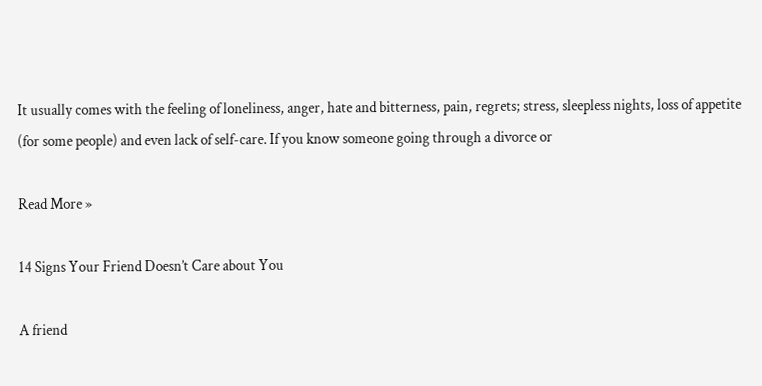It usually comes with the feeling of loneliness, anger, hate and bitterness, pain, regrets; stress, sleepless nights, loss of appetite (for some people) and even lack of self-care. If you know someone going through a divorce or

Read More »

14 Signs Your Friend Doesn’t Care about You

A friend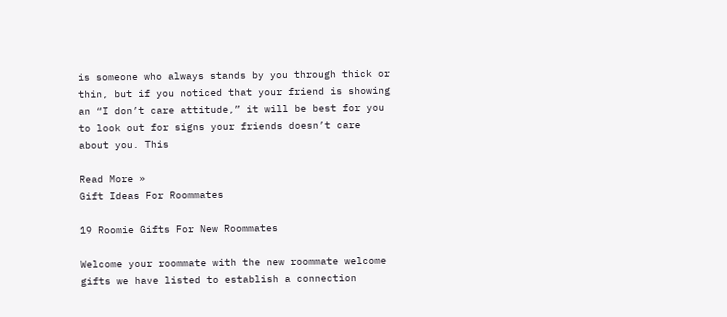is someone who always stands by you through thick or thin, but if you noticed that your friend is showing an “I don’t care attitude,” it will be best for you to look out for signs your friends doesn’t care about you. This

Read More »
Gift Ideas For Roommates

19 Roomie Gifts For New Roommates

Welcome your roommate with the new roommate welcome gifts we have listed to establish a connection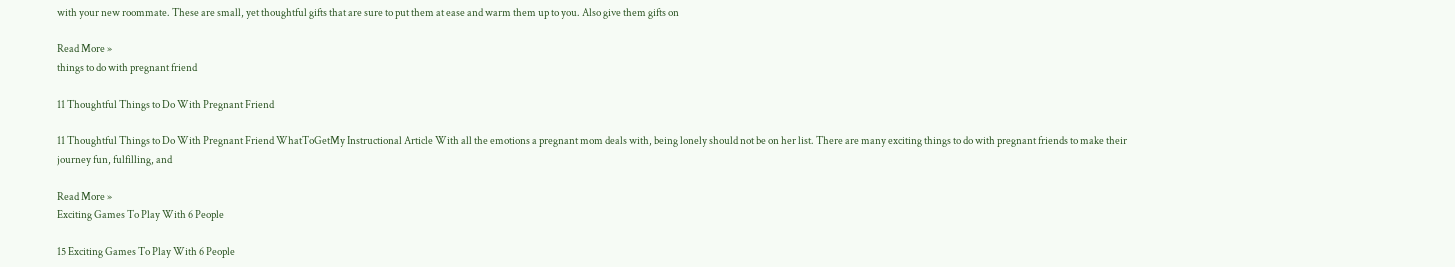with your new roommate. These are small, yet thoughtful gifts that are sure to put them at ease and warm them up to you. Also give them gifts on

Read More »
things to do with pregnant friend

11 Thoughtful Things to Do With Pregnant Friend

11 Thoughtful Things to Do With Pregnant Friend WhatToGetMy Instructional Article With all the emotions a pregnant mom deals with, being lonely should not be on her list. There are many exciting things to do with pregnant friends to make their journey fun, fulfilling, and

Read More »
Exciting Games To Play With 6 People

15 Exciting Games To Play With 6 People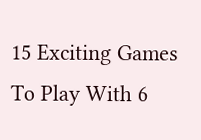15 Exciting Games To Play With 6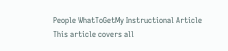People WhatToGetMy Instructional Article This article covers all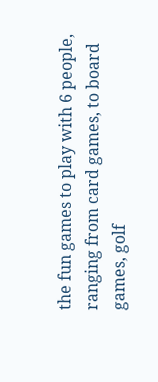the fun games to play with 6 people, ranging from card games, to board games, golf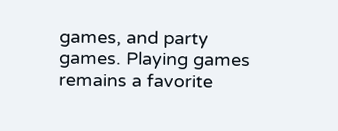games, and party games. Playing games remains a favorite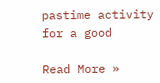pastime activity for a good

Read More »